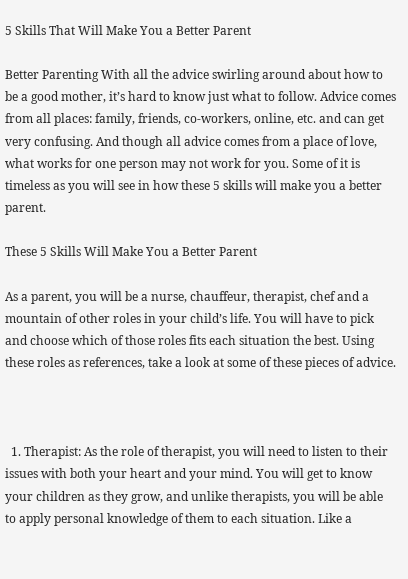5 Skills That Will Make You a Better Parent

Better Parenting With all the advice swirling around about how to be a good mother, it’s hard to know just what to follow. Advice comes from all places: family, friends, co-workers, online, etc. and can get very confusing. And though all advice comes from a place of love, what works for one person may not work for you. Some of it is timeless as you will see in how these 5 skills will make you a better parent.

These 5 Skills Will Make You a Better Parent

As a parent, you will be a nurse, chauffeur, therapist, chef and a mountain of other roles in your child’s life. You will have to pick and choose which of those roles fits each situation the best. Using these roles as references, take a look at some of these pieces of advice.



  1. Therapist: As the role of therapist, you will need to listen to their issues with both your heart and your mind. You will get to know your children as they grow, and unlike therapists, you will be able to apply personal knowledge of them to each situation. Like a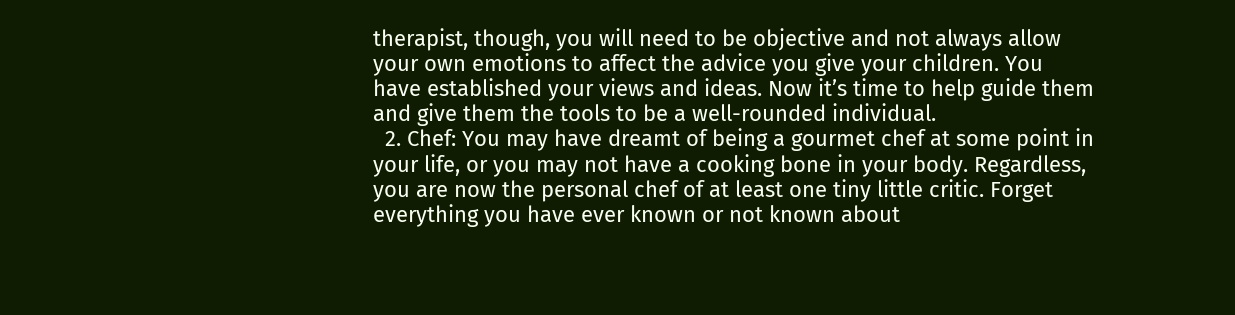therapist, though, you will need to be objective and not always allow your own emotions to affect the advice you give your children. You have established your views and ideas. Now it’s time to help guide them and give them the tools to be a well-rounded individual.
  2. Chef: You may have dreamt of being a gourmet chef at some point in your life, or you may not have a cooking bone in your body. Regardless, you are now the personal chef of at least one tiny little critic. Forget everything you have ever known or not known about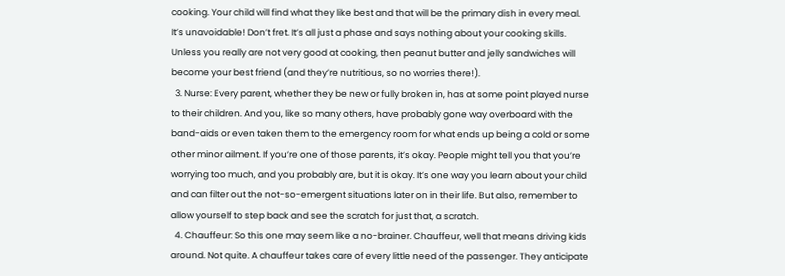cooking. Your child will find what they like best and that will be the primary dish in every meal. It’s unavoidable! Don’t fret. It’s all just a phase and says nothing about your cooking skills. Unless you really are not very good at cooking, then peanut butter and jelly sandwiches will become your best friend (and they’re nutritious, so no worries there!).
  3. Nurse: Every parent, whether they be new or fully broken in, has at some point played nurse to their children. And you, like so many others, have probably gone way overboard with the band-aids or even taken them to the emergency room for what ends up being a cold or some other minor ailment. If you’re one of those parents, it’s okay. People might tell you that you’re worrying too much, and you probably are, but it is okay. It’s one way you learn about your child and can filter out the not-so-emergent situations later on in their life. But also, remember to allow yourself to step back and see the scratch for just that, a scratch.
  4. Chauffeur: So this one may seem like a no-brainer. Chauffeur, well that means driving kids around. Not quite. A chauffeur takes care of every little need of the passenger. They anticipate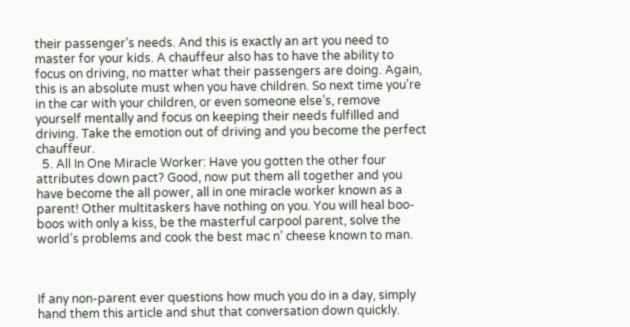their passenger’s needs. And this is exactly an art you need to master for your kids. A chauffeur also has to have the ability to focus on driving, no matter what their passengers are doing. Again, this is an absolute must when you have children. So next time you’re in the car with your children, or even someone else’s, remove yourself mentally and focus on keeping their needs fulfilled and driving. Take the emotion out of driving and you become the perfect chauffeur.
  5. All In One Miracle Worker: Have you gotten the other four attributes down pact? Good, now put them all together and you have become the all power, all in one miracle worker known as a parent! Other multitaskers have nothing on you. You will heal boo-boos with only a kiss, be the masterful carpool parent, solve the world’s problems and cook the best mac n’ cheese known to man.



If any non-parent ever questions how much you do in a day, simply hand them this article and shut that conversation down quickly.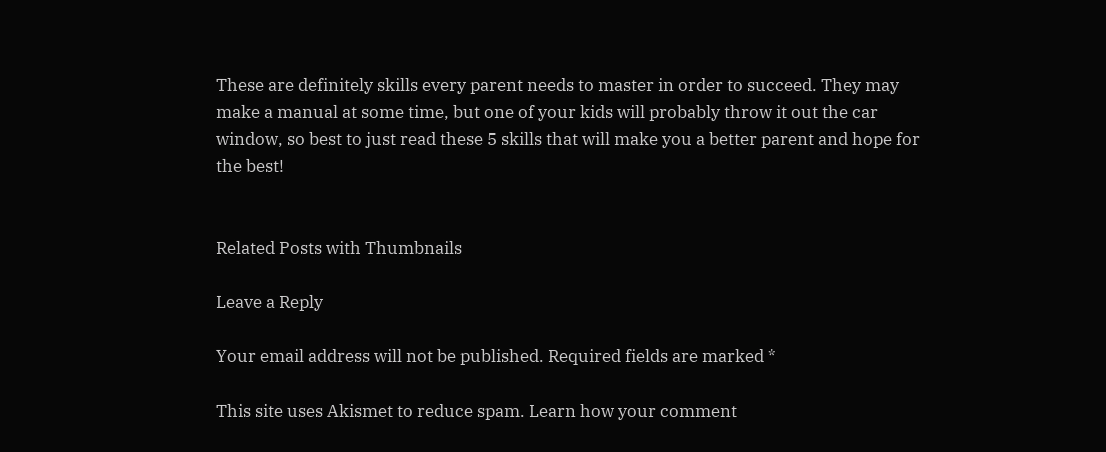These are definitely skills every parent needs to master in order to succeed. They may make a manual at some time, but one of your kids will probably throw it out the car window, so best to just read these 5 skills that will make you a better parent and hope for the best!


Related Posts with Thumbnails

Leave a Reply

Your email address will not be published. Required fields are marked *

This site uses Akismet to reduce spam. Learn how your comment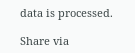data is processed.

Share via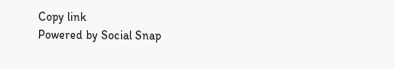Copy link
Powered by Social Snap